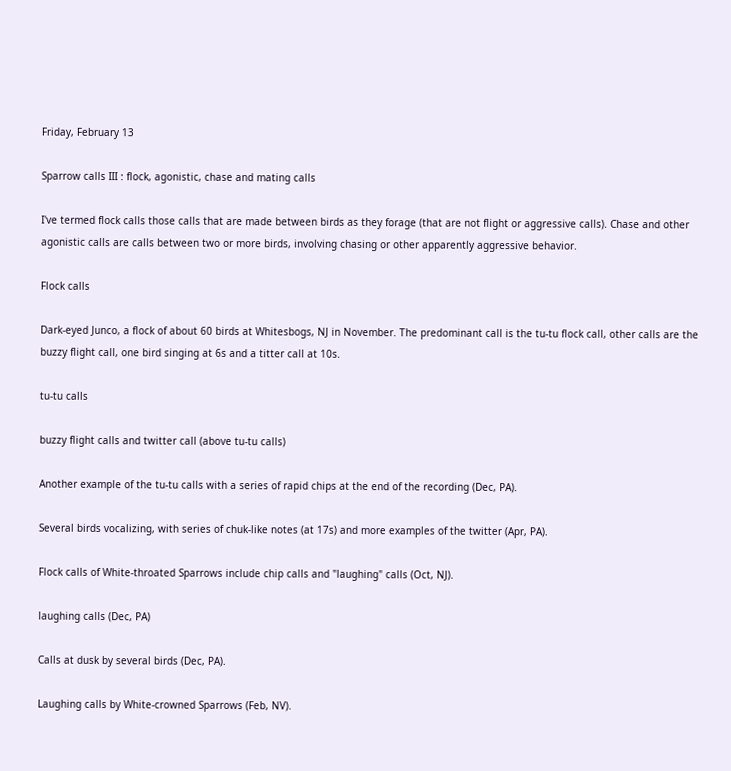Friday, February 13

Sparrow calls III : flock, agonistic, chase and mating calls

I've termed flock calls those calls that are made between birds as they forage (that are not flight or aggressive calls). Chase and other agonistic calls are calls between two or more birds, involving chasing or other apparently aggressive behavior.

Flock calls

Dark-eyed Junco, a flock of about 60 birds at Whitesbogs, NJ in November. The predominant call is the tu-tu flock call, other calls are the buzzy flight call, one bird singing at 6s and a titter call at 10s.

tu-tu calls

buzzy flight calls and twitter call (above tu-tu calls)

Another example of the tu-tu calls with a series of rapid chips at the end of the recording (Dec, PA).

Several birds vocalizing, with series of chuk-like notes (at 17s) and more examples of the twitter (Apr, PA).

Flock calls of White-throated Sparrows include chip calls and "laughing" calls (Oct, NJ).

laughing calls (Dec, PA)

Calls at dusk by several birds (Dec, PA).

Laughing calls by White-crowned Sparrows (Feb, NV).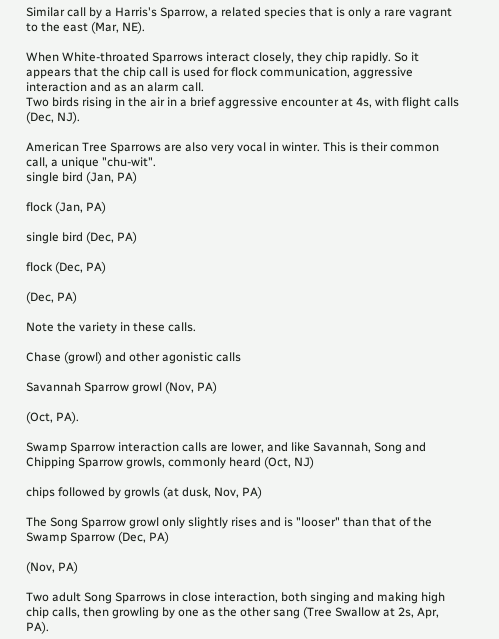Similar call by a Harris's Sparrow, a related species that is only a rare vagrant to the east (Mar, NE).

When White-throated Sparrows interact closely, they chip rapidly. So it appears that the chip call is used for flock communication, aggressive interaction and as an alarm call.
Two birds rising in the air in a brief aggressive encounter at 4s, with flight calls (Dec, NJ).

American Tree Sparrows are also very vocal in winter. This is their common call, a unique "chu-wit".
single bird (Jan, PA)

flock (Jan, PA)

single bird (Dec, PA)

flock (Dec, PA)

(Dec, PA)

Note the variety in these calls.

Chase (growl) and other agonistic calls

Savannah Sparrow growl (Nov, PA)

(Oct, PA).

Swamp Sparrow interaction calls are lower, and like Savannah, Song and Chipping Sparrow growls, commonly heard (Oct, NJ)

chips followed by growls (at dusk, Nov, PA)

The Song Sparrow growl only slightly rises and is "looser" than that of the Swamp Sparrow (Dec, PA)

(Nov, PA)

Two adult Song Sparrows in close interaction, both singing and making high chip calls, then growling by one as the other sang (Tree Swallow at 2s, Apr, PA).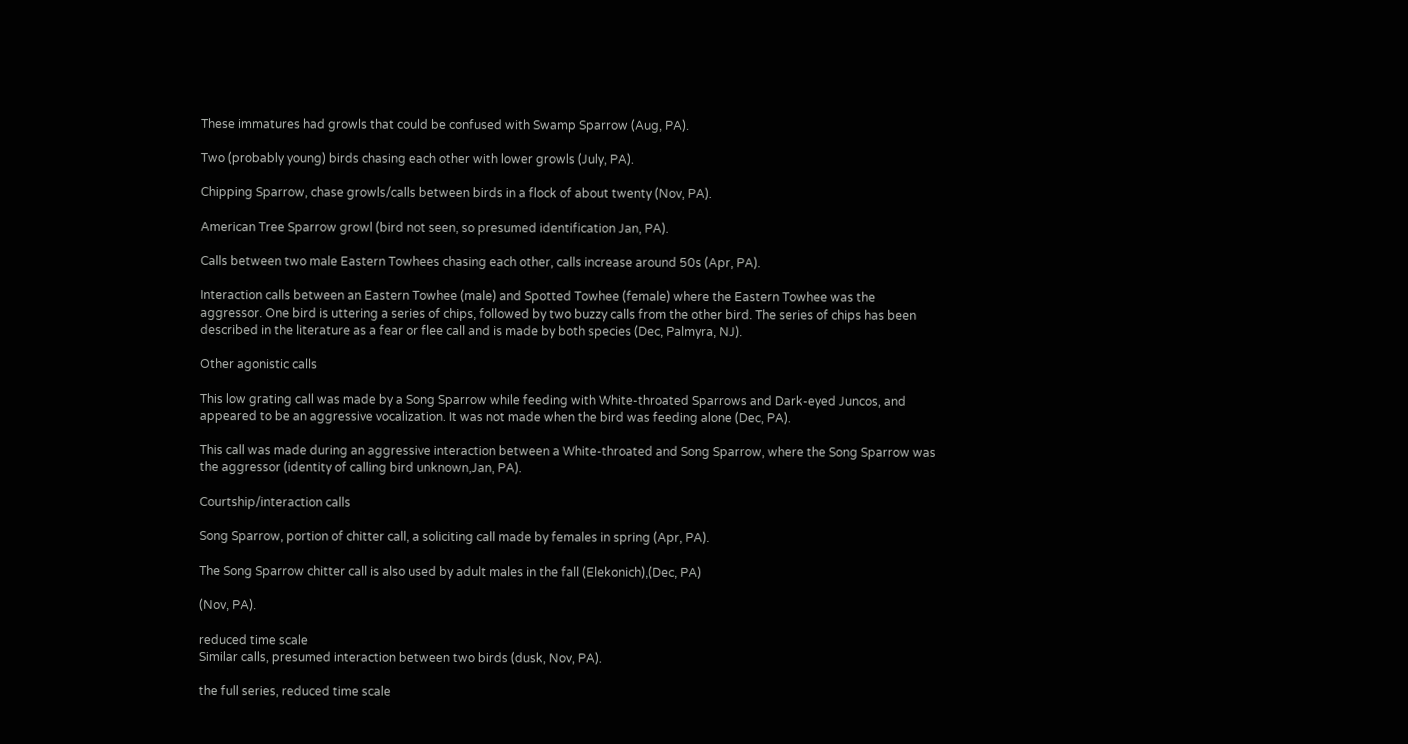These immatures had growls that could be confused with Swamp Sparrow (Aug, PA).

Two (probably young) birds chasing each other with lower growls (July, PA).

Chipping Sparrow, chase growls/calls between birds in a flock of about twenty (Nov, PA).

American Tree Sparrow growl (bird not seen, so presumed identification Jan, PA).

Calls between two male Eastern Towhees chasing each other, calls increase around 50s (Apr, PA).

Interaction calls between an Eastern Towhee (male) and Spotted Towhee (female) where the Eastern Towhee was the aggressor. One bird is uttering a series of chips, followed by two buzzy calls from the other bird. The series of chips has been described in the literature as a fear or flee call and is made by both species (Dec, Palmyra, NJ).

Other agonistic calls

This low grating call was made by a Song Sparrow while feeding with White-throated Sparrows and Dark-eyed Juncos, and appeared to be an aggressive vocalization. It was not made when the bird was feeding alone (Dec, PA).

This call was made during an aggressive interaction between a White-throated and Song Sparrow, where the Song Sparrow was the aggressor (identity of calling bird unknown,Jan, PA).

Courtship/interaction calls

Song Sparrow, portion of chitter call, a soliciting call made by females in spring (Apr, PA).

The Song Sparrow chitter call is also used by adult males in the fall (Elekonich),(Dec, PA)

(Nov, PA).

reduced time scale
Similar calls, presumed interaction between two birds (dusk, Nov, PA).

the full series, reduced time scale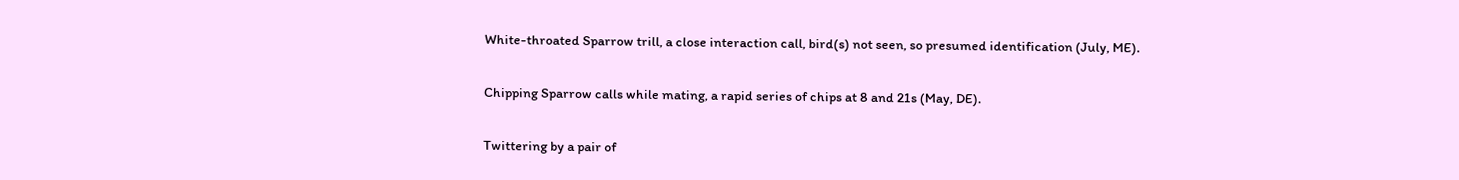White-throated Sparrow trill, a close interaction call, bird(s) not seen, so presumed identification (July, ME).

Chipping Sparrow calls while mating, a rapid series of chips at 8 and 21s (May, DE).

Twittering by a pair of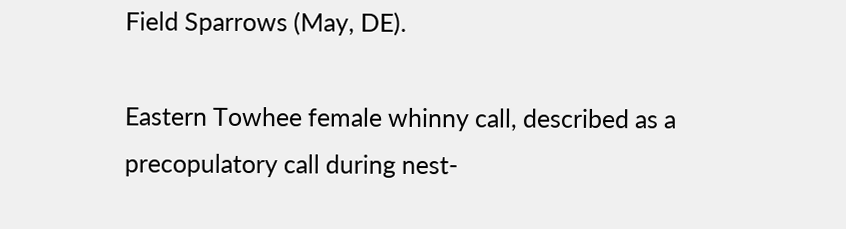Field Sparrows (May, DE).

Eastern Towhee female whinny call, described as a precopulatory call during nest-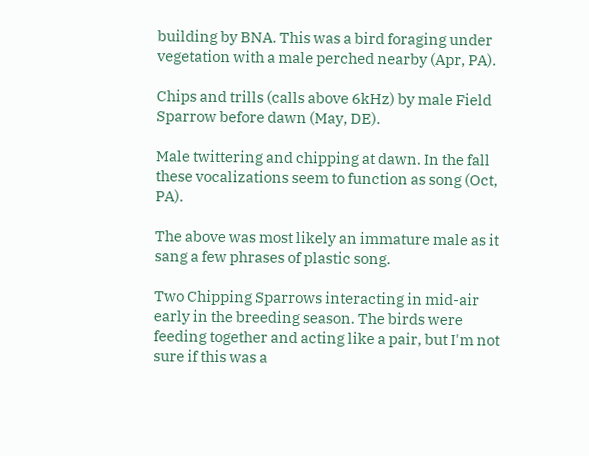building by BNA. This was a bird foraging under vegetation with a male perched nearby (Apr, PA).

Chips and trills (calls above 6kHz) by male Field Sparrow before dawn (May, DE).

Male twittering and chipping at dawn. In the fall these vocalizations seem to function as song (Oct, PA).

The above was most likely an immature male as it sang a few phrases of plastic song.

Two Chipping Sparrows interacting in mid-air early in the breeding season. The birds were feeding together and acting like a pair, but I'm not sure if this was a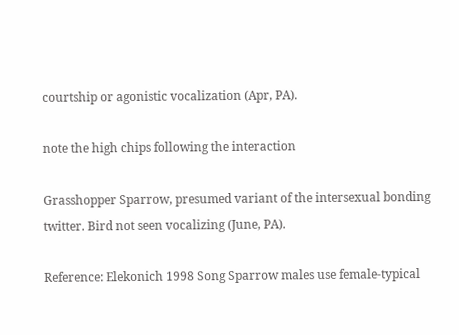courtship or agonistic vocalization (Apr, PA).

note the high chips following the interaction

Grasshopper Sparrow, presumed variant of the intersexual bonding twitter. Bird not seen vocalizing (June, PA).

Reference: Elekonich 1998 Song Sparrow males use female-typical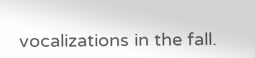vocalizations in the fall.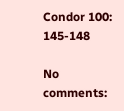Condor 100: 145-148

No comments: